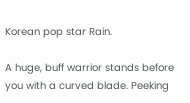Korean pop star Rain.

A huge, buff warrior stands before you with a curved blade. Peeking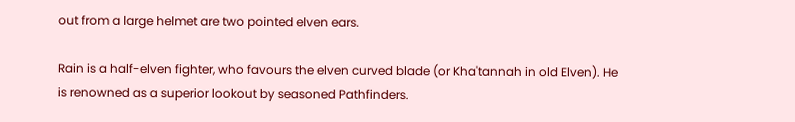out from a large helmet are two pointed elven ears.

Rain is a half-elven fighter, who favours the elven curved blade (or Kha'tannah in old Elven). He is renowned as a superior lookout by seasoned Pathfinders.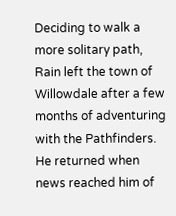Deciding to walk a more solitary path, Rain left the town of Willowdale after a few months of adventuring with the Pathfinders. He returned when news reached him of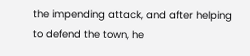the impending attack, and after helping to defend the town, he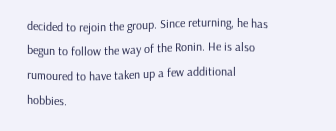decided to rejoin the group. Since returning, he has begun to follow the way of the Ronin. He is also rumoured to have taken up a few additional hobbies.